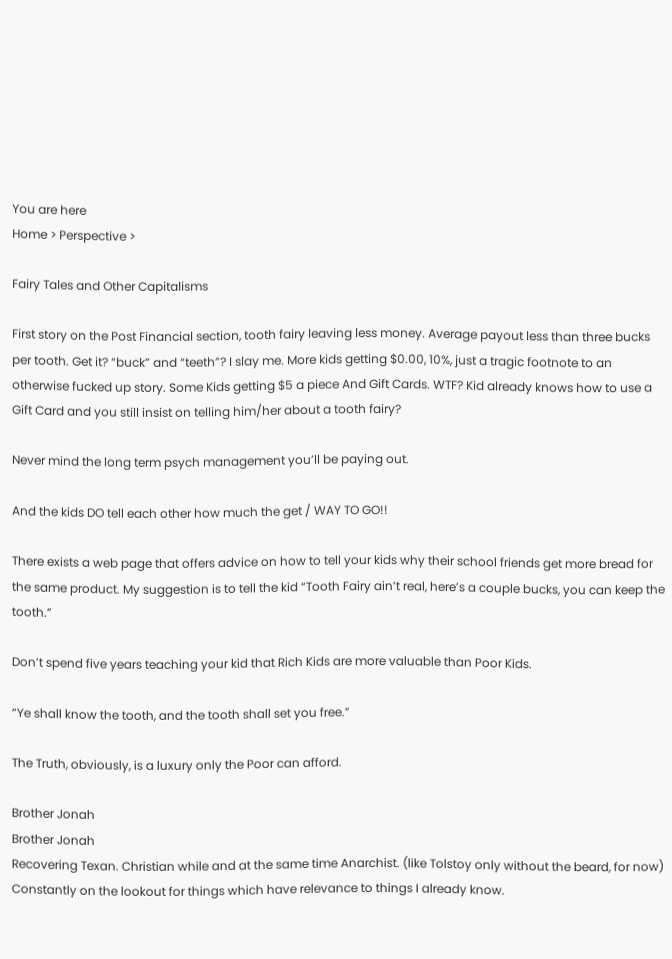You are here
Home > Perspective >

Fairy Tales and Other Capitalisms

First story on the Post Financial section, tooth fairy leaving less money. Average payout less than three bucks per tooth. Get it? “buck” and “teeth”? I slay me. More kids getting $0.00, 10%, just a tragic footnote to an otherwise fucked up story. Some Kids getting $5 a piece And Gift Cards. WTF? Kid already knows how to use a Gift Card and you still insist on telling him/her about a tooth fairy?

Never mind the long term psych management you’ll be paying out.

And the kids DO tell each other how much the get / WAY TO GO!!

There exists a web page that offers advice on how to tell your kids why their school friends get more bread for the same product. My suggestion is to tell the kid “Tooth Fairy ain’t real, here’s a couple bucks, you can keep the tooth.”

Don’t spend five years teaching your kid that Rich Kids are more valuable than Poor Kids.

“Ye shall know the tooth, and the tooth shall set you free.”

The Truth, obviously, is a luxury only the Poor can afford.

Brother Jonah
Brother Jonah
Recovering Texan. Christian while and at the same time Anarchist. (like Tolstoy only without the beard, for now) Constantly on the lookout for things which have relevance to things I already know.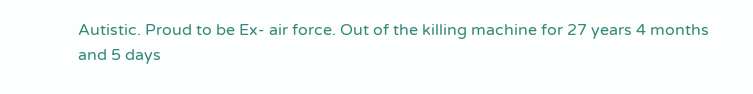Autistic. Proud to be Ex- air force. Out of the killing machine for 27 years 4 months and 5 days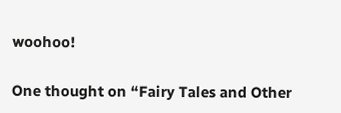woohoo!

One thought on “Fairy Tales and Other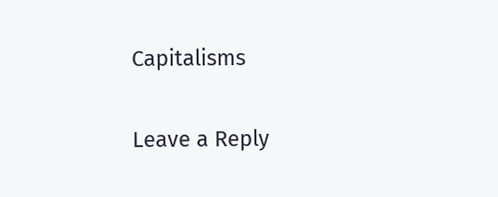Capitalisms

Leave a Reply